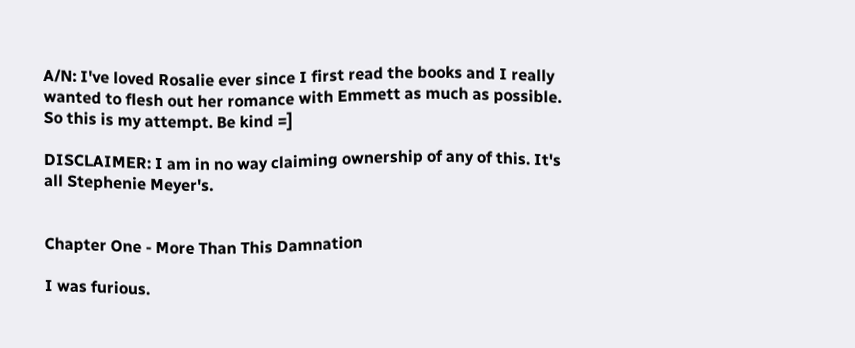A/N: I've loved Rosalie ever since I first read the books and I really wanted to flesh out her romance with Emmett as much as possible. So this is my attempt. Be kind =]

DISCLAIMER: I am in no way claiming ownership of any of this. It's all Stephenie Meyer's.


Chapter One - More Than This Damnation

I was furious.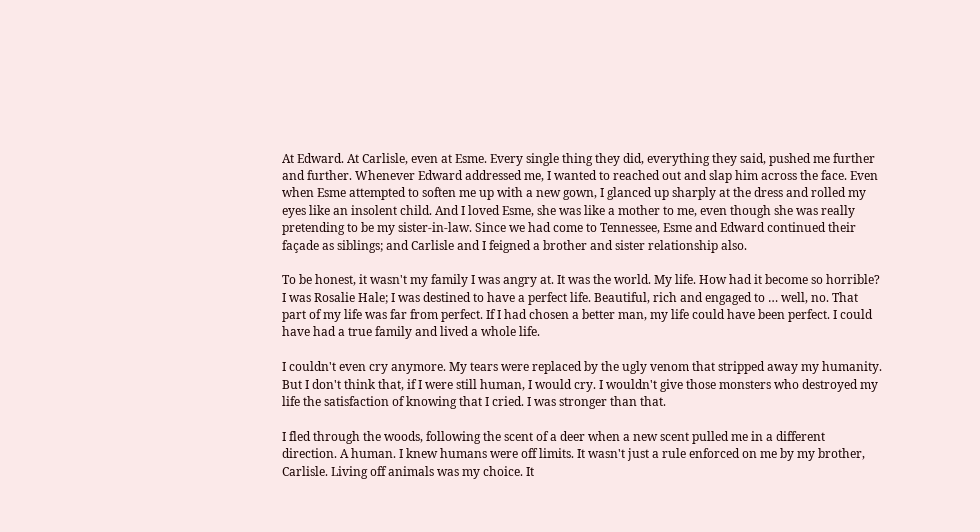At Edward. At Carlisle, even at Esme. Every single thing they did, everything they said, pushed me further and further. Whenever Edward addressed me, I wanted to reached out and slap him across the face. Even when Esme attempted to soften me up with a new gown, I glanced up sharply at the dress and rolled my eyes like an insolent child. And I loved Esme, she was like a mother to me, even though she was really pretending to be my sister-in-law. Since we had come to Tennessee, Esme and Edward continued their façade as siblings; and Carlisle and I feigned a brother and sister relationship also.

To be honest, it wasn't my family I was angry at. It was the world. My life. How had it become so horrible? I was Rosalie Hale; I was destined to have a perfect life. Beautiful, rich and engaged to … well, no. That part of my life was far from perfect. If I had chosen a better man, my life could have been perfect. I could have had a true family and lived a whole life.

I couldn't even cry anymore. My tears were replaced by the ugly venom that stripped away my humanity. But I don't think that, if I were still human, I would cry. I wouldn't give those monsters who destroyed my life the satisfaction of knowing that I cried. I was stronger than that.

I fled through the woods, following the scent of a deer when a new scent pulled me in a different direction. A human. I knew humans were off limits. It wasn't just a rule enforced on me by my brother, Carlisle. Living off animals was my choice. It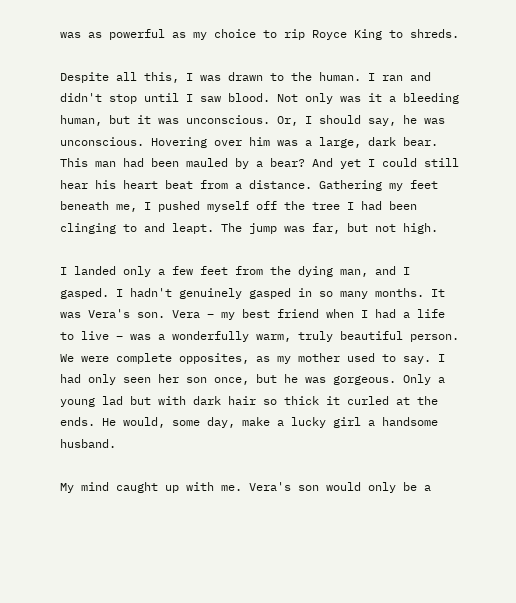was as powerful as my choice to rip Royce King to shreds.

Despite all this, I was drawn to the human. I ran and didn't stop until I saw blood. Not only was it a bleeding human, but it was unconscious. Or, I should say, he was unconscious. Hovering over him was a large, dark bear. This man had been mauled by a bear? And yet I could still hear his heart beat from a distance. Gathering my feet beneath me, I pushed myself off the tree I had been clinging to and leapt. The jump was far, but not high.

I landed only a few feet from the dying man, and I gasped. I hadn't genuinely gasped in so many months. It was Vera's son. Vera – my best friend when I had a life to live – was a wonderfully warm, truly beautiful person. We were complete opposites, as my mother used to say. I had only seen her son once, but he was gorgeous. Only a young lad but with dark hair so thick it curled at the ends. He would, some day, make a lucky girl a handsome husband.

My mind caught up with me. Vera's son would only be a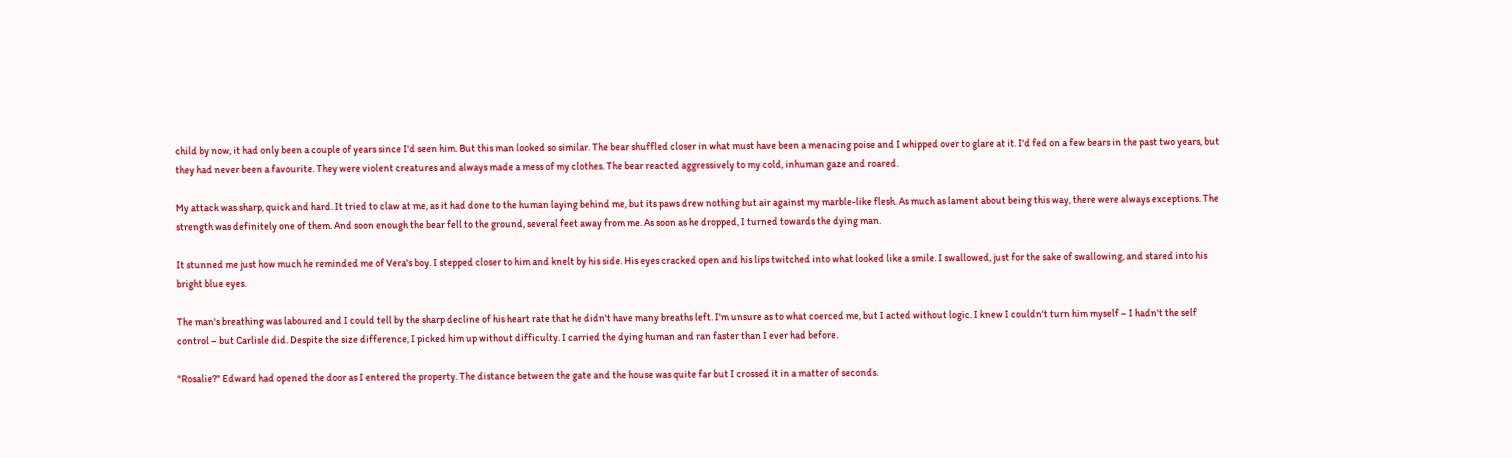child by now, it had only been a couple of years since I'd seen him. But this man looked so similar. The bear shuffled closer in what must have been a menacing poise and I whipped over to glare at it. I'd fed on a few bears in the past two years, but they had never been a favourite. They were violent creatures and always made a mess of my clothes. The bear reacted aggressively to my cold, inhuman gaze and roared.

My attack was sharp, quick and hard. It tried to claw at me, as it had done to the human laying behind me, but its paws drew nothing but air against my marble-like flesh. As much as lament about being this way, there were always exceptions. The strength was definitely one of them. And soon enough the bear fell to the ground, several feet away from me. As soon as he dropped, I turned towards the dying man.

It stunned me just how much he reminded me of Vera's boy. I stepped closer to him and knelt by his side. His eyes cracked open and his lips twitched into what looked like a smile. I swallowed, just for the sake of swallowing, and stared into his bright blue eyes.

The man's breathing was laboured and I could tell by the sharp decline of his heart rate that he didn't have many breaths left. I'm unsure as to what coerced me, but I acted without logic. I knew I couldn't turn him myself – I hadn't the self control – but Carlisle did. Despite the size difference, I picked him up without difficulty. I carried the dying human and ran faster than I ever had before.

"Rosalie?" Edward had opened the door as I entered the property. The distance between the gate and the house was quite far but I crossed it in a matter of seconds.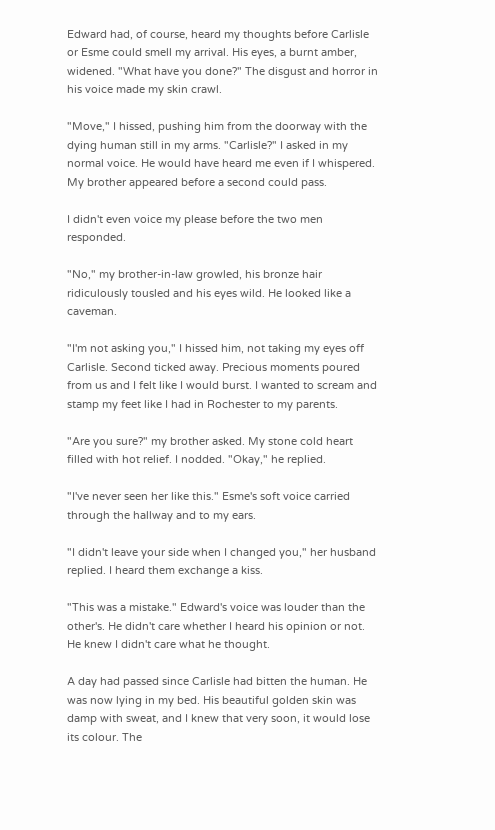Edward had, of course, heard my thoughts before Carlisle or Esme could smell my arrival. His eyes, a burnt amber, widened. "What have you done?" The disgust and horror in his voice made my skin crawl.

"Move," I hissed, pushing him from the doorway with the dying human still in my arms. "Carlisle?" I asked in my normal voice. He would have heard me even if I whispered. My brother appeared before a second could pass.

I didn't even voice my please before the two men responded.

"No," my brother-in-law growled, his bronze hair ridiculously tousled and his eyes wild. He looked like a caveman.

"I'm not asking you," I hissed him, not taking my eyes off Carlisle. Second ticked away. Precious moments poured from us and I felt like I would burst. I wanted to scream and stamp my feet like I had in Rochester to my parents.

"Are you sure?" my brother asked. My stone cold heart filled with hot relief. I nodded. "Okay," he replied.

"I've never seen her like this." Esme's soft voice carried through the hallway and to my ears.

"I didn't leave your side when I changed you," her husband replied. I heard them exchange a kiss.

"This was a mistake." Edward's voice was louder than the other's. He didn't care whether I heard his opinion or not. He knew I didn't care what he thought.

A day had passed since Carlisle had bitten the human. He was now lying in my bed. His beautiful golden skin was damp with sweat, and I knew that very soon, it would lose its colour. The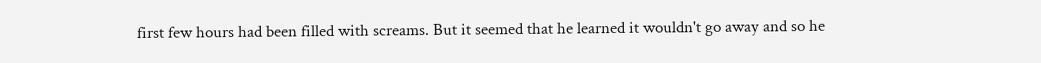first few hours had been filled with screams. But it seemed that he learned it wouldn't go away and so he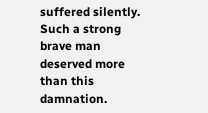suffered silently. Such a strong brave man deserved more than this damnation.